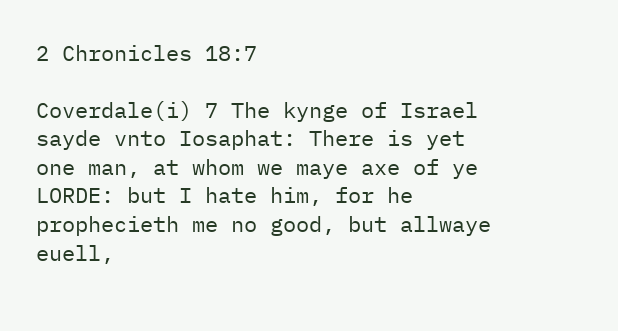2 Chronicles 18:7

Coverdale(i) 7 The kynge of Israel sayde vnto Iosaphat: There is yet one man, at whom we maye axe of ye LORDE: but I hate him, for he prophecieth me no good, but allwaye euell,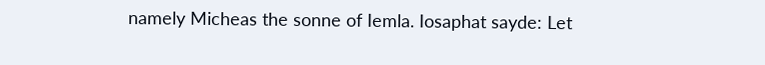namely Micheas the sonne of Iemla. Iosaphat sayde: Let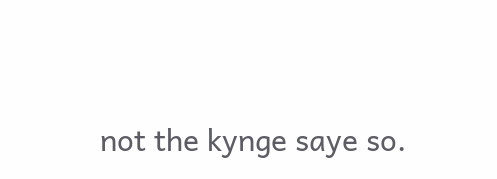not the kynge saye so.